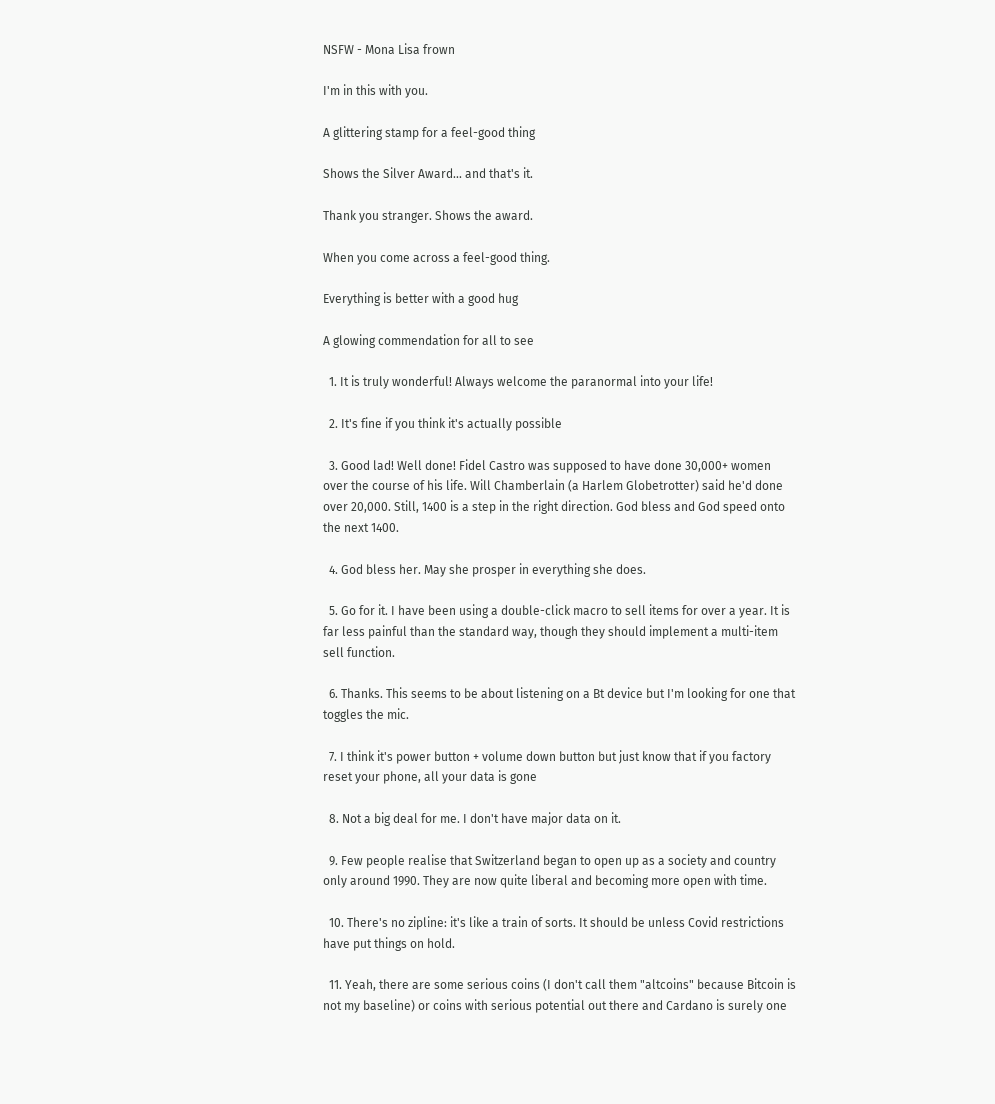NSFW - Mona Lisa frown

I'm in this with you.

A glittering stamp for a feel-good thing

Shows the Silver Award... and that's it.

Thank you stranger. Shows the award.

When you come across a feel-good thing.

Everything is better with a good hug

A glowing commendation for all to see

  1. It is truly wonderful! Always welcome the paranormal into your life!

  2. It's fine if you think it's actually possible

  3. Good lad! Well done! Fidel Castro was supposed to have done 30,000+ women over the course of his life. Will Chamberlain (a Harlem Globetrotter) said he'd done over 20,000. Still, 1400 is a step in the right direction. God bless and God speed onto the next 1400.

  4. God bless her. May she prosper in everything she does.

  5. Go for it. I have been using a double-click macro to sell items for over a year. It is far less painful than the standard way, though they should implement a multi-item sell function.

  6. Thanks. This seems to be about listening on a Bt device but I'm looking for one that toggles the mic.

  7. I think it's power button + volume down button but just know that if you factory reset your phone, all your data is gone

  8. Not a big deal for me. I don't have major data on it.

  9. Few people realise that Switzerland began to open up as a society and country only around 1990. They are now quite liberal and becoming more open with time.

  10. There's no zipline: it's like a train of sorts. It should be unless Covid restrictions have put things on hold.

  11. Yeah, there are some serious coins (I don't call them "altcoins" because Bitcoin is not my baseline) or coins with serious potential out there and Cardano is surely one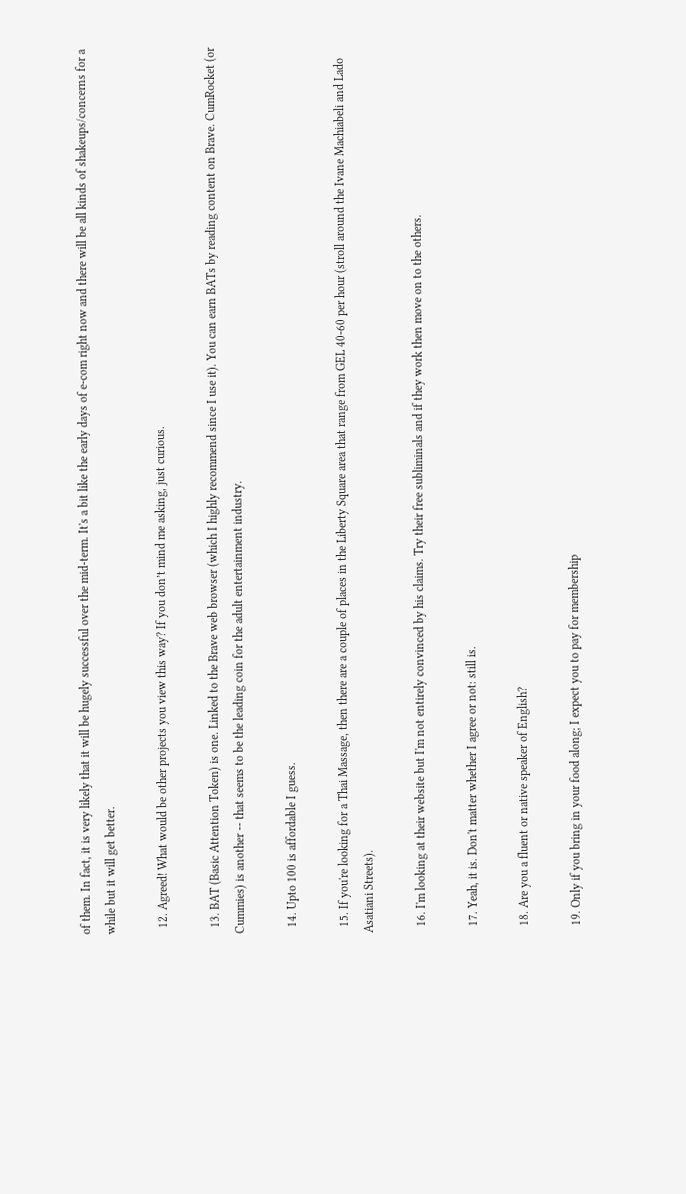of them. In fact, it is very likely that it will be hugely successful over the mid-term. It's a bit like the early days of e-com right now and there will be all kinds of shakeups/concerns for a while but it will get better.

  12. Agreed! What would be other projects you view this way? If you don’t mind me asking, just curious.

  13. BAT (Basic Attention Token) is one. Linked to the Brave web browser (which I highly recommend since I use it). You can earn BATs by reading content on Brave. CumRocket (or Cummies) is another -- that seems to be the leading coin for the adult entertainment industry.

  14. Upto 100 is affordable I guess.

  15. If you're looking for a Thai Massage, then there are a couple of places in the Liberty Square area that range from GEL 40-60 per hour (stroll around the Ivane Machiabeli and Lado Asatiani Streets).

  16. I'm looking at their website but I'm not entirely convinced by his claims. Try their free subliminals and if they work then move on to the others.

  17. Yeah, it is. Don't matter whether I agree or not: still is.

  18. Are you a fluent or native speaker of English?

  19. Only if you bring in your food along; I expect you to pay for membership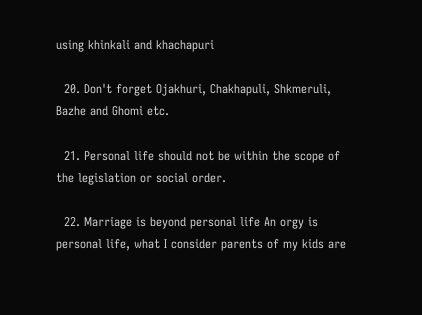using khinkali and khachapuri

  20. Don't forget Ojakhuri, Chakhapuli, Shkmeruli, Bazhe and Ghomi etc.

  21. Personal life should not be within the scope of the legislation or social order.

  22. Marriage is beyond personal life An orgy is personal life, what I consider parents of my kids are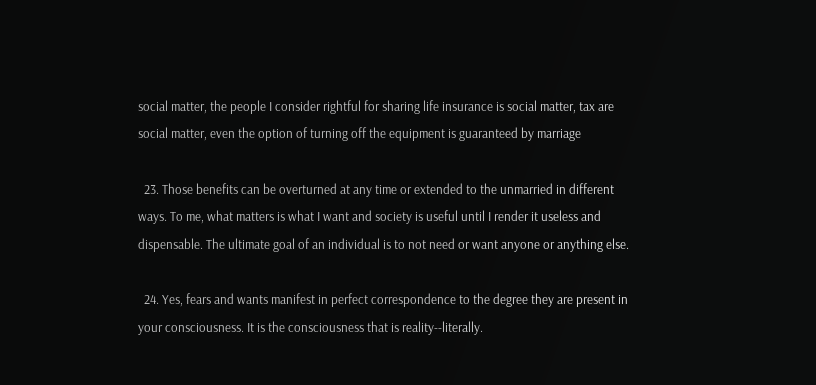social matter, the people I consider rightful for sharing life insurance is social matter, tax are social matter, even the option of turning off the equipment is guaranteed by marriage

  23. Those benefits can be overturned at any time or extended to the unmarried in different ways. To me, what matters is what I want and society is useful until I render it useless and dispensable. The ultimate goal of an individual is to not need or want anyone or anything else.

  24. Yes, fears and wants manifest in perfect correspondence to the degree they are present in your consciousness. It is the consciousness that is reality--literally.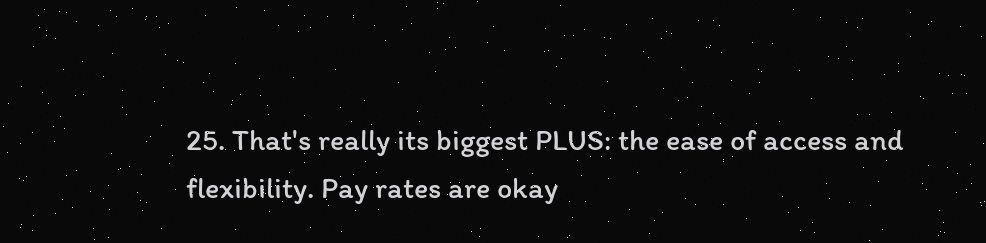25. That's really its biggest PLUS: the ease of access and flexibility. Pay rates are okay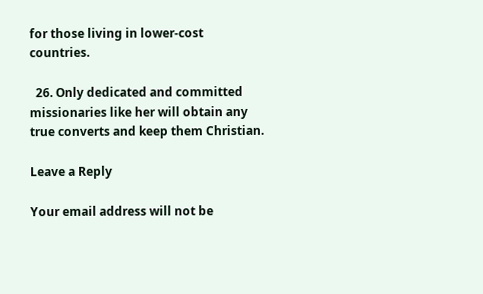for those living in lower-cost countries.

  26. Only dedicated and committed missionaries like her will obtain any true converts and keep them Christian.

Leave a Reply

Your email address will not be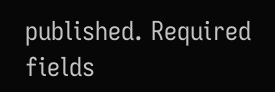published. Required fields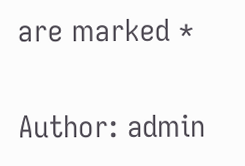are marked *

Author: admin